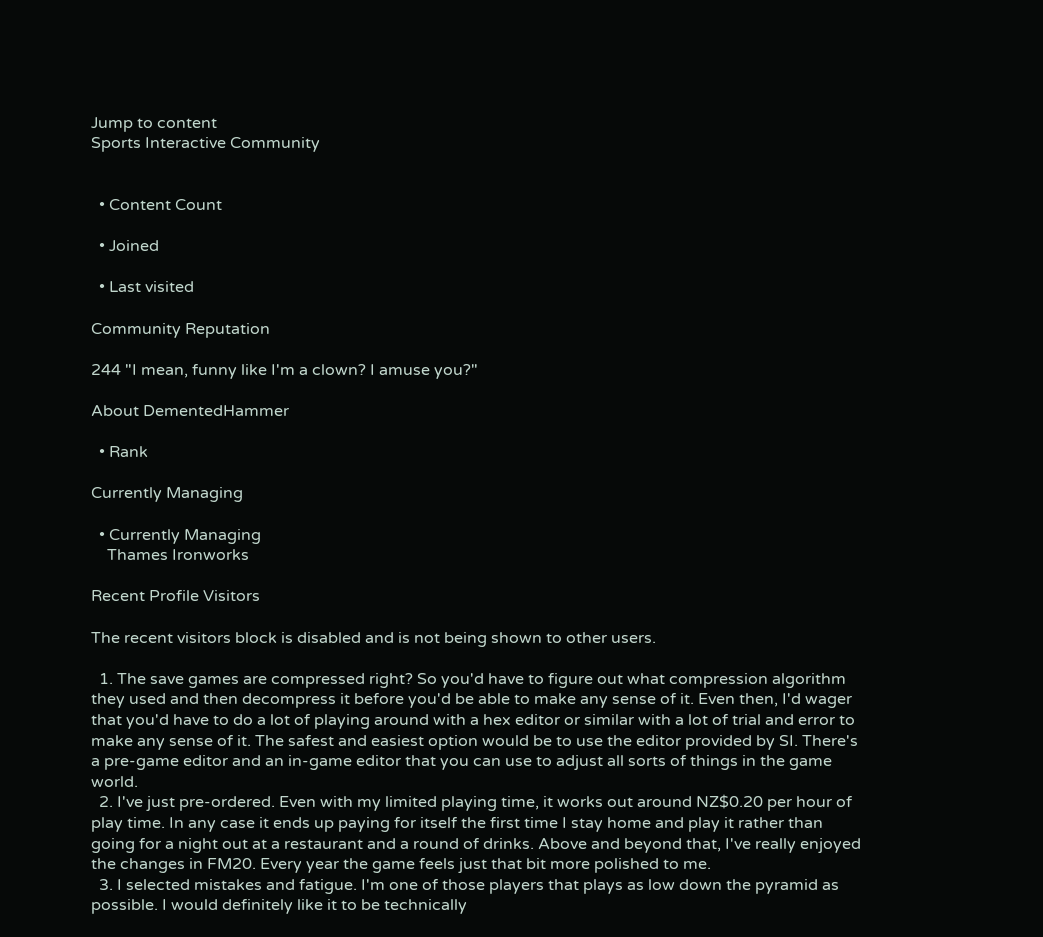Jump to content
Sports Interactive Community


  • Content Count

  • Joined

  • Last visited

Community Reputation

244 "I mean, funny like I'm a clown? I amuse you?"

About DementedHammer

  • Rank

Currently Managing

  • Currently Managing
    Thames Ironworks

Recent Profile Visitors

The recent visitors block is disabled and is not being shown to other users.

  1. The save games are compressed right? So you'd have to figure out what compression algorithm they used and then decompress it before you'd be able to make any sense of it. Even then, I'd wager that you'd have to do a lot of playing around with a hex editor or similar with a lot of trial and error to make any sense of it. The safest and easiest option would be to use the editor provided by SI. There's a pre-game editor and an in-game editor that you can use to adjust all sorts of things in the game world.
  2. I've just pre-ordered. Even with my limited playing time, it works out around NZ$0.20 per hour of play time. In any case it ends up paying for itself the first time I stay home and play it rather than going for a night out at a restaurant and a round of drinks. Above and beyond that, I've really enjoyed the changes in FM20. Every year the game feels just that bit more polished to me.
  3. I selected mistakes and fatigue. I'm one of those players that plays as low down the pyramid as possible. I would definitely like it to be technically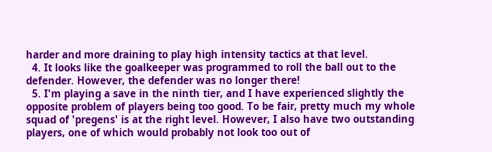harder and more draining to play high intensity tactics at that level.
  4. It looks like the goalkeeper was programmed to roll the ball out to the defender. However, the defender was no longer there!
  5. I'm playing a save in the ninth tier, and I have experienced slightly the opposite problem of players being too good. To be fair, pretty much my whole squad of 'pregens' is at the right level. However, I also have two outstanding players, one of which would probably not look too out of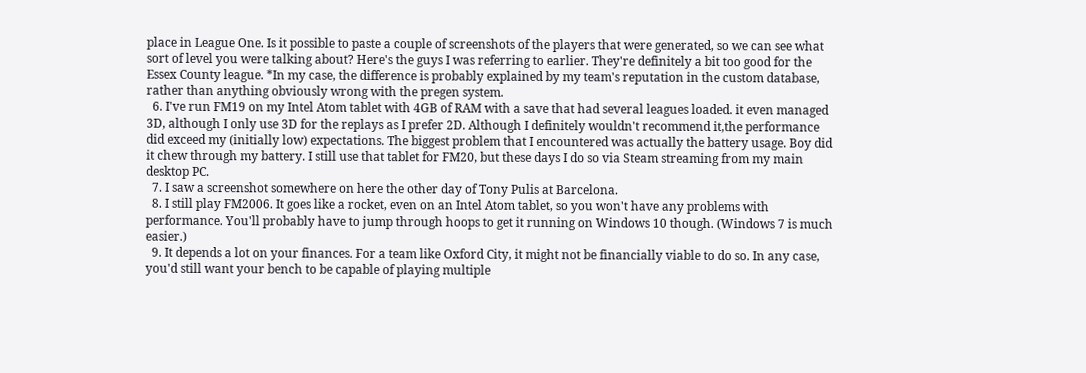place in League One. Is it possible to paste a couple of screenshots of the players that were generated, so we can see what sort of level you were talking about? Here's the guys I was referring to earlier. They're definitely a bit too good for the Essex County league. *In my case, the difference is probably explained by my team's reputation in the custom database, rather than anything obviously wrong with the pregen system.
  6. I've run FM19 on my Intel Atom tablet with 4GB of RAM with a save that had several leagues loaded. it even managed 3D, although I only use 3D for the replays as I prefer 2D. Although I definitely wouldn't recommend it,the performance did exceed my (initially low) expectations. The biggest problem that I encountered was actually the battery usage. Boy did it chew through my battery. I still use that tablet for FM20, but these days I do so via Steam streaming from my main desktop PC.
  7. I saw a screenshot somewhere on here the other day of Tony Pulis at Barcelona.
  8. I still play FM2006. It goes like a rocket, even on an Intel Atom tablet, so you won't have any problems with performance. You'll probably have to jump through hoops to get it running on Windows 10 though. (Windows 7 is much easier.)
  9. It depends a lot on your finances. For a team like Oxford City, it might not be financially viable to do so. In any case, you'd still want your bench to be capable of playing multiple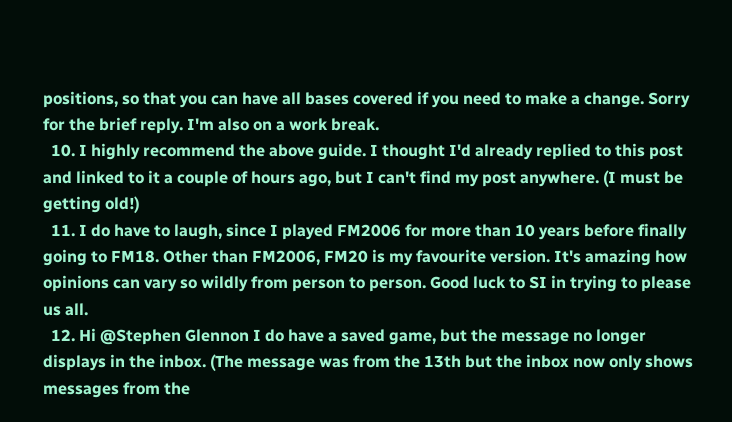positions, so that you can have all bases covered if you need to make a change. Sorry for the brief reply. I'm also on a work break.
  10. I highly recommend the above guide. I thought I'd already replied to this post and linked to it a couple of hours ago, but I can't find my post anywhere. (I must be getting old!)
  11. I do have to laugh, since I played FM2006 for more than 10 years before finally going to FM18. Other than FM2006, FM20 is my favourite version. It's amazing how opinions can vary so wildly from person to person. Good luck to SI in trying to please us all.
  12. Hi @Stephen Glennon I do have a saved game, but the message no longer displays in the inbox. (The message was from the 13th but the inbox now only shows messages from the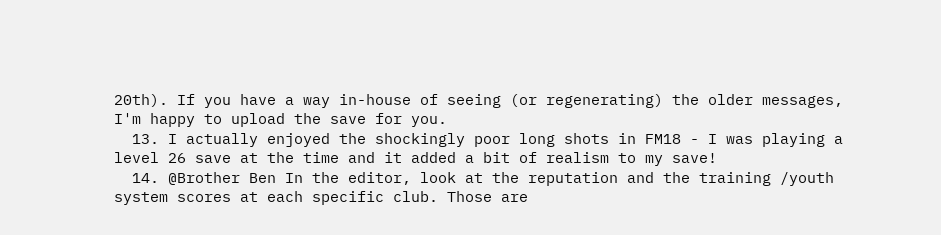20th). If you have a way in-house of seeing (or regenerating) the older messages, I'm happy to upload the save for you.
  13. I actually enjoyed the shockingly poor long shots in FM18 - I was playing a level 26 save at the time and it added a bit of realism to my save!
  14. @Brother Ben In the editor, look at the reputation and the training /youth system scores at each specific club. Those are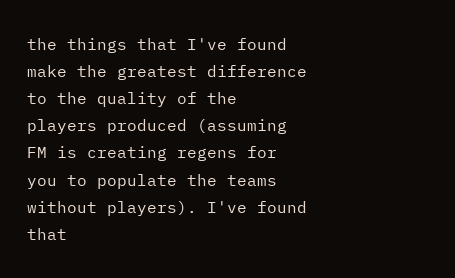the things that I've found make the greatest difference to the quality of the players produced (assuming FM is creating regens for you to populate the teams without players). I've found that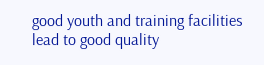good youth and training facilities lead to good quality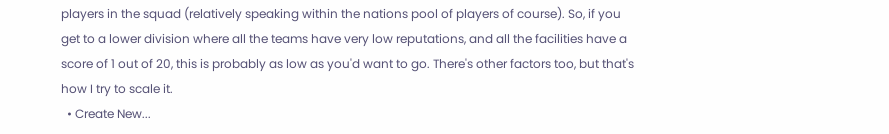players in the squad (relatively speaking within the nations pool of players of course). So, if you get to a lower division where all the teams have very low reputations, and all the facilities have a score of 1 out of 20, this is probably as low as you'd want to go. There's other factors too, but that's how I try to scale it.
  • Create New...